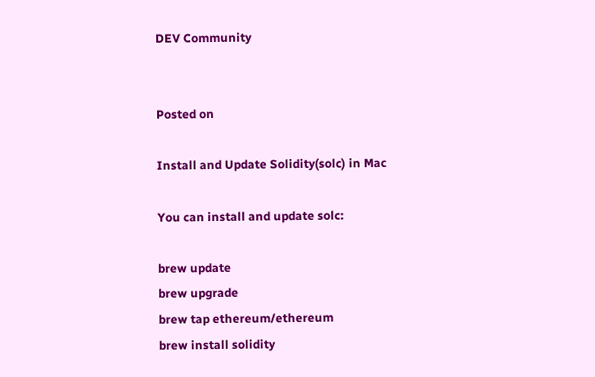DEV Community


Posted on

Install and Update Solidity(solc) in Mac

You can install and update solc:

brew update
brew upgrade
brew tap ethereum/ethereum
brew install solidity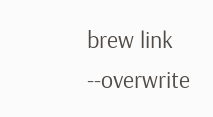brew link --overwrite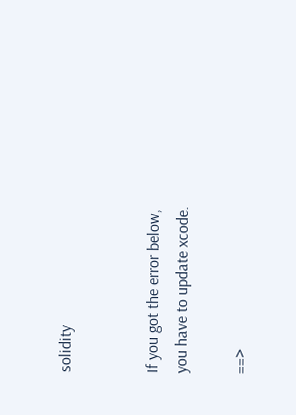solidity


If you got the error below, you have to update xcode.

==>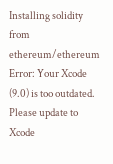Installing solidity from ethereum/ethereum
Error: Your Xcode (9.0) is too outdated.
Please update to Xcode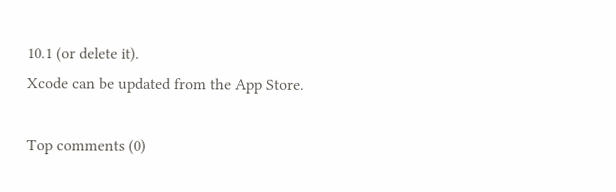10.1 (or delete it).
Xcode can be updated from the App Store.

Top comments (0)